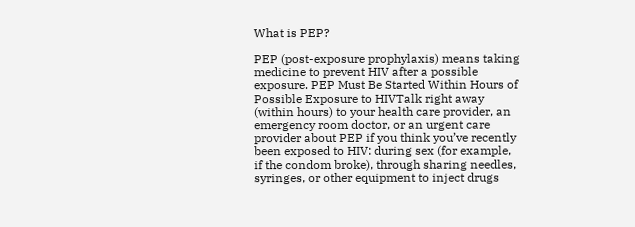What is PEP?

PEP (post-exposure prophylaxis) means taking medicine to prevent HIV after a possible exposure. PEP Must Be Started Within Hours of Possible Exposure to HIVTalk right away (within hours) to your health care provider, an emergency room doctor, or an urgent care provider about PEP if you think you’ve recently been exposed to HIV: during sex (for example, if the condom broke), through sharing needles, syringes, or other equipment to inject drugs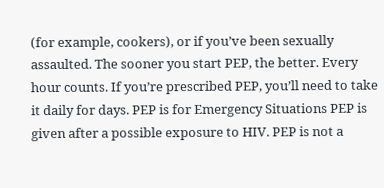(for example, cookers), or if you’ve been sexually assaulted. The sooner you start PEP, the better. Every hour counts. If you’re prescribed PEP, you’ll need to take it daily for days. PEP is for Emergency Situations PEP is given after a possible exposure to HIV. PEP is not a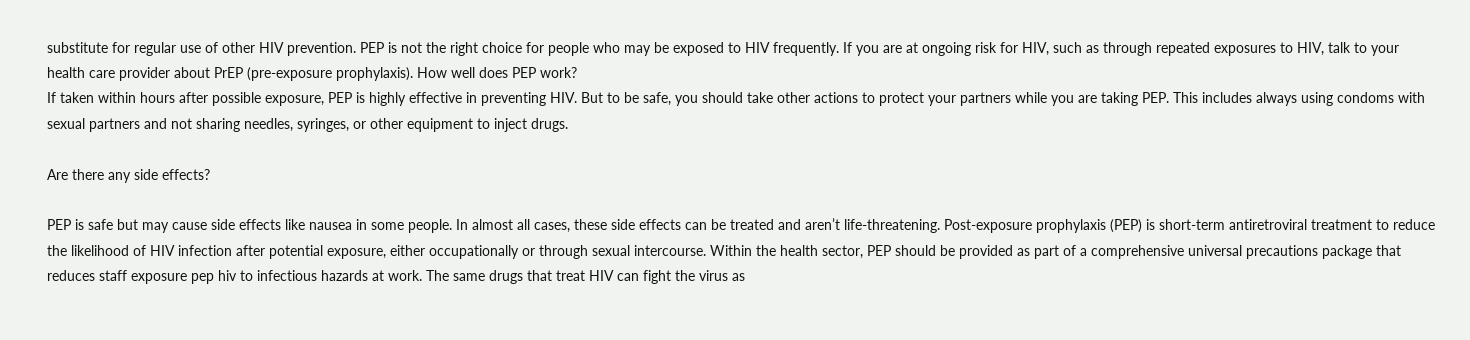substitute for regular use of other HIV prevention. PEP is not the right choice for people who may be exposed to HIV frequently. If you are at ongoing risk for HIV, such as through repeated exposures to HIV, talk to your health care provider about PrEP (pre-exposure prophylaxis). How well does PEP work?
If taken within hours after possible exposure, PEP is highly effective in preventing HIV. But to be safe, you should take other actions to protect your partners while you are taking PEP. This includes always using condoms with sexual partners and not sharing needles, syringes, or other equipment to inject drugs.

Are there any side effects?

PEP is safe but may cause side effects like nausea in some people. In almost all cases, these side effects can be treated and aren’t life-threatening. Post-exposure prophylaxis (PEP) is short-term antiretroviral treatment to reduce the likelihood of HIV infection after potential exposure, either occupationally or through sexual intercourse. Within the health sector, PEP should be provided as part of a comprehensive universal precautions package that reduces staff exposure pep hiv to infectious hazards at work. The same drugs that treat HIV can fight the virus as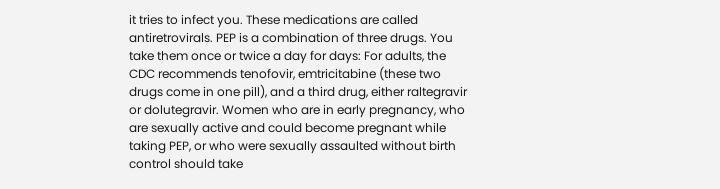it tries to infect you. These medications are called antiretrovirals. PEP is a combination of three drugs. You take them once or twice a day for days: For adults, the CDC recommends tenofovir, emtricitabine (these two drugs come in one pill), and a third drug, either raltegravir or dolutegravir. Women who are in early pregnancy, who are sexually active and could become pregnant while taking PEP, or who were sexually assaulted without birth control should take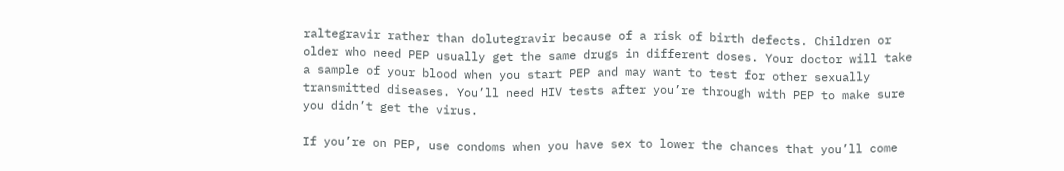raltegravir rather than dolutegravir because of a risk of birth defects. Children or older who need PEP usually get the same drugs in different doses. Your doctor will take a sample of your blood when you start PEP and may want to test for other sexually transmitted diseases. You’ll need HIV tests after you’re through with PEP to make sure you didn’t get the virus.

If you’re on PEP, use condoms when you have sex to lower the chances that you’ll come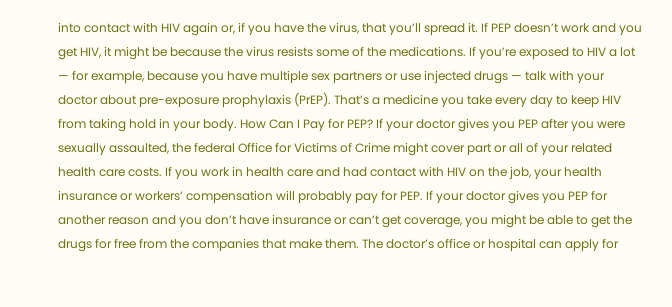into contact with HIV again or, if you have the virus, that you’ll spread it. If PEP doesn’t work and you get HIV, it might be because the virus resists some of the medications. If you’re exposed to HIV a lot — for example, because you have multiple sex partners or use injected drugs — talk with your doctor about pre-exposure prophylaxis (PrEP). That’s a medicine you take every day to keep HIV from taking hold in your body. How Can I Pay for PEP? If your doctor gives you PEP after you were sexually assaulted, the federal Office for Victims of Crime might cover part or all of your related health care costs. If you work in health care and had contact with HIV on the job, your health insurance or workers’ compensation will probably pay for PEP. If your doctor gives you PEP for another reason and you don’t have insurance or can’t get coverage, you might be able to get the drugs for free from the companies that make them. The doctor’s office or hospital can apply for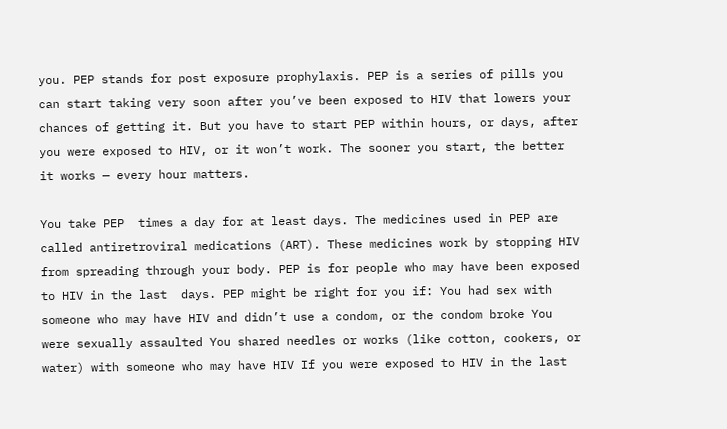you. PEP stands for post exposure prophylaxis. PEP is a series of pills you can start taking very soon after you’ve been exposed to HIV that lowers your chances of getting it. But you have to start PEP within hours, or days, after you were exposed to HIV, or it won’t work. The sooner you start, the better it works — every hour matters.

You take PEP  times a day for at least days. The medicines used in PEP are called antiretroviral medications (ART). These medicines work by stopping HIV from spreading through your body. PEP is for people who may have been exposed to HIV in the last  days. PEP might be right for you if: You had sex with someone who may have HIV and didn’t use a condom, or the condom broke You were sexually assaulted You shared needles or works (like cotton, cookers, or water) with someone who may have HIV If you were exposed to HIV in the last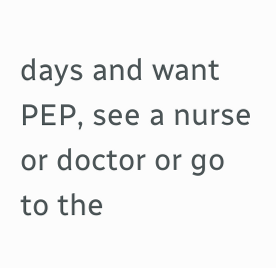days and want PEP, see a nurse or doctor or go to the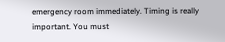emergency room immediately. Timing is really important. You must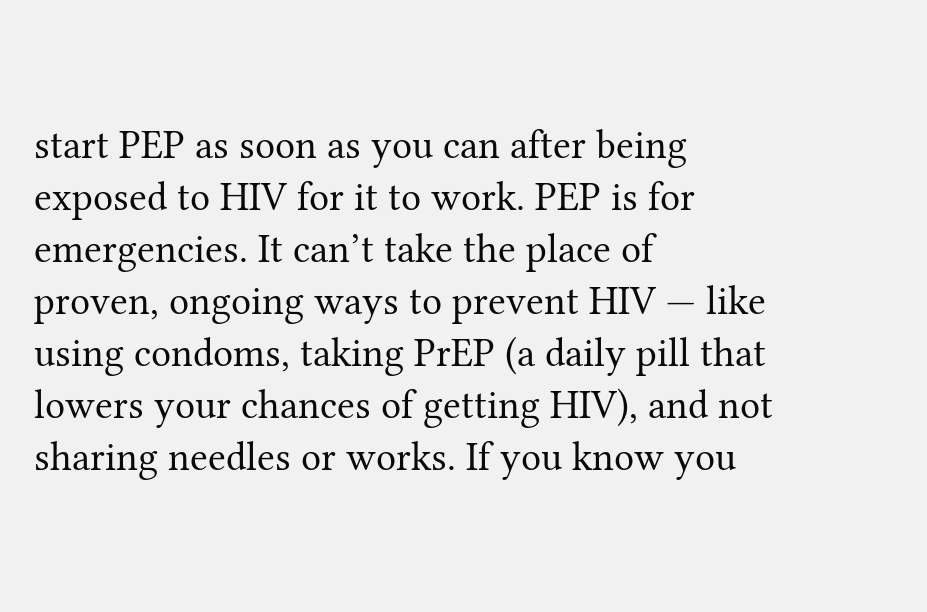start PEP as soon as you can after being exposed to HIV for it to work. PEP is for emergencies. It can’t take the place of proven, ongoing ways to prevent HIV — like using condoms, taking PrEP (a daily pill that lowers your chances of getting HIV), and not sharing needles or works. If you know you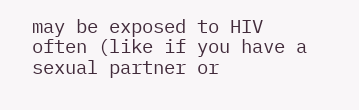may be exposed to HIV often (like if you have a sexual partner or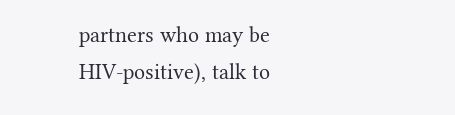partners who may be HIV-positive), talk to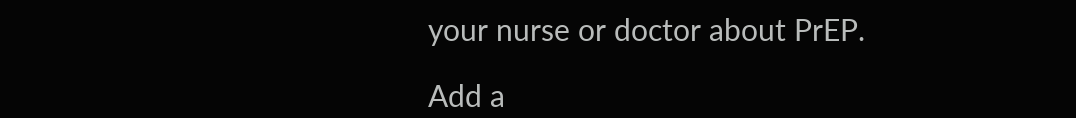your nurse or doctor about PrEP.

Add a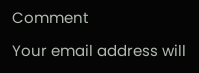Comment

Your email address will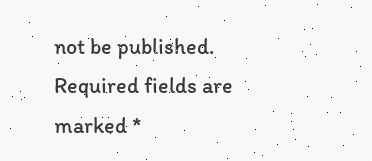not be published. Required fields are marked *